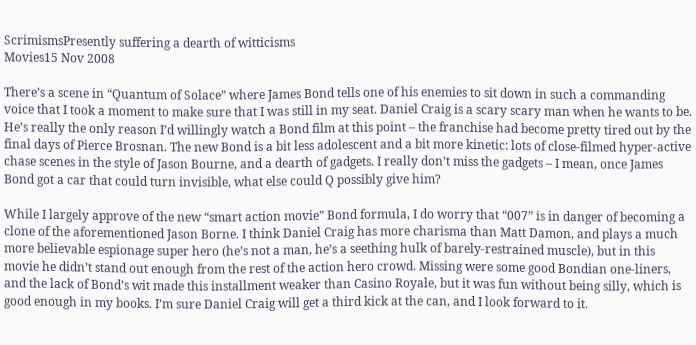ScrimismsPresently suffering a dearth of witticisms
Movies15 Nov 2008

There’s a scene in “Quantum of Solace” where James Bond tells one of his enemies to sit down in such a commanding voice that I took a moment to make sure that I was still in my seat. Daniel Craig is a scary scary man when he wants to be. He’s really the only reason I’d willingly watch a Bond film at this point – the franchise had become pretty tired out by the final days of Pierce Brosnan. The new Bond is a bit less adolescent and a bit more kinetic: lots of close-filmed hyper-active chase scenes in the style of Jason Bourne, and a dearth of gadgets. I really don’t miss the gadgets – I mean, once James Bond got a car that could turn invisible, what else could Q possibly give him?

While I largely approve of the new “smart action movie” Bond formula, I do worry that “007” is in danger of becoming a clone of the aforementioned Jason Borne. I think Daniel Craig has more charisma than Matt Damon, and plays a much more believable espionage super hero (he’s not a man, he’s a seething hulk of barely-restrained muscle), but in this movie he didn’t stand out enough from the rest of the action hero crowd. Missing were some good Bondian one-liners, and the lack of Bond’s wit made this installment weaker than Casino Royale, but it was fun without being silly, which is good enough in my books. I’m sure Daniel Craig will get a third kick at the can, and I look forward to it.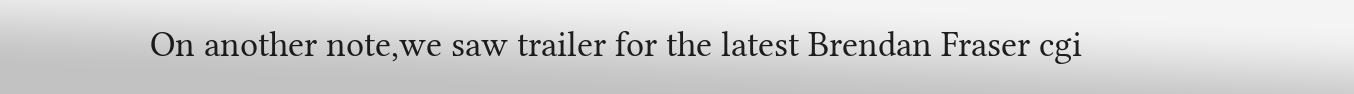On another note,we saw trailer for the latest Brendan Fraser cgi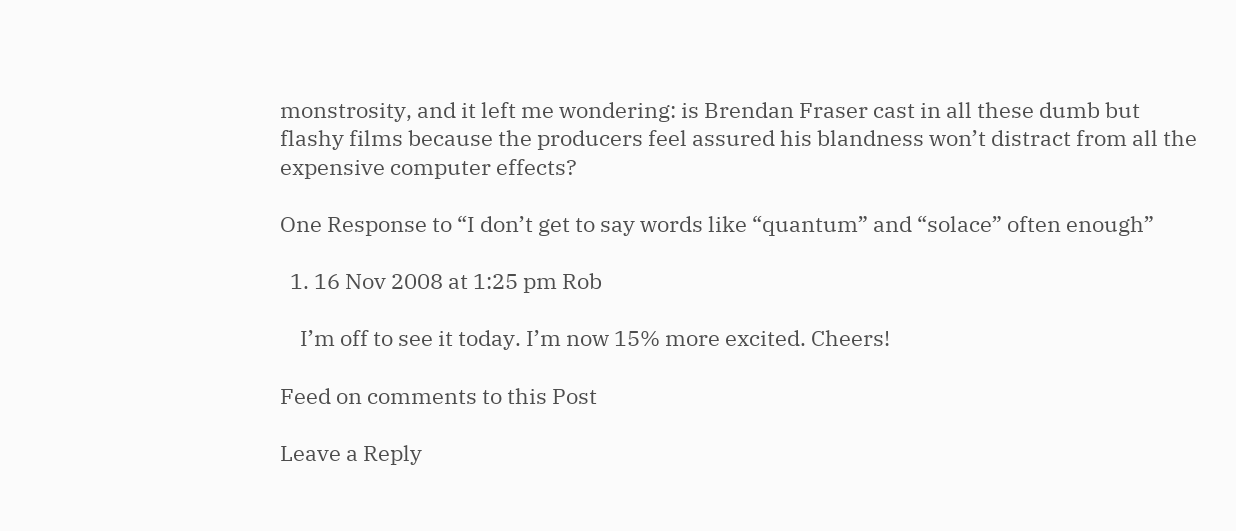monstrosity, and it left me wondering: is Brendan Fraser cast in all these dumb but flashy films because the producers feel assured his blandness won’t distract from all the expensive computer effects?

One Response to “I don’t get to say words like “quantum” and “solace” often enough”

  1. 16 Nov 2008 at 1:25 pm Rob

    I’m off to see it today. I’m now 15% more excited. Cheers!

Feed on comments to this Post

Leave a Reply